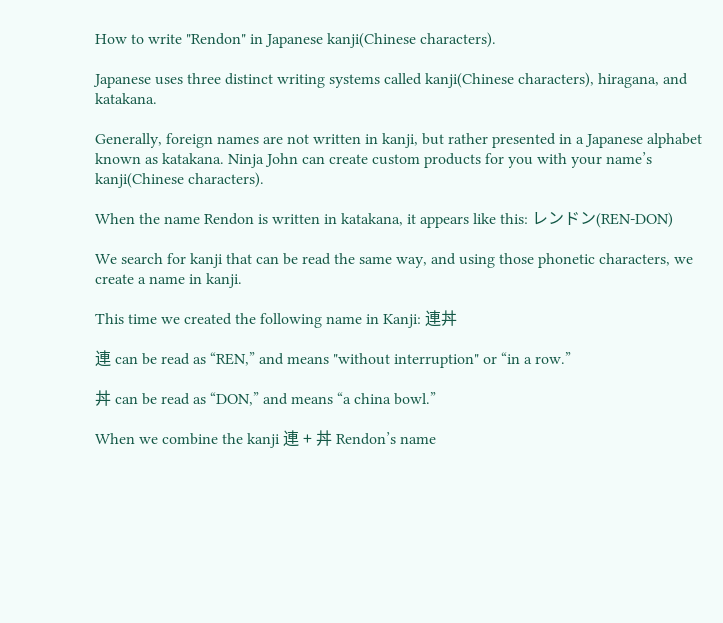How to write "Rendon" in Japanese kanji(Chinese characters).

Japanese uses three distinct writing systems called kanji(Chinese characters), hiragana, and katakana.

Generally, foreign names are not written in kanji, but rather presented in a Japanese alphabet known as katakana. Ninja John can create custom products for you with your name’s kanji(Chinese characters).

When the name Rendon is written in katakana, it appears like this: レンドン(REN-DON)

We search for kanji that can be read the same way, and using those phonetic characters, we create a name in kanji.

This time we created the following name in Kanji: 連丼

連 can be read as “REN,” and means "without interruption" or “in a row.”

丼 can be read as “DON,” and means “a china bowl.”

When we combine the kanji 連 + 丼 Rendon’s name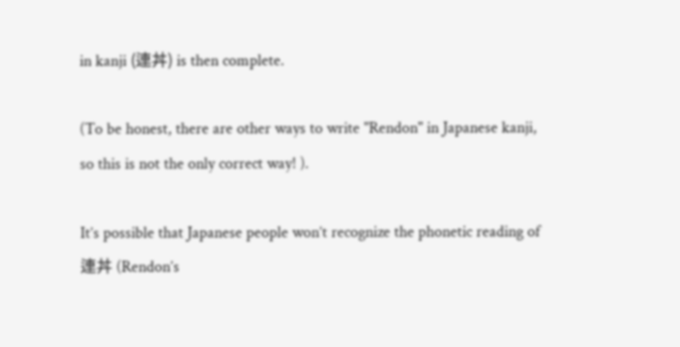in kanji (連丼) is then complete.

(To be honest, there are other ways to write "Rendon" in Japanese kanji, so this is not the only correct way! ).

It’s possible that Japanese people won’t recognize the phonetic reading of 連丼 (Rendon’s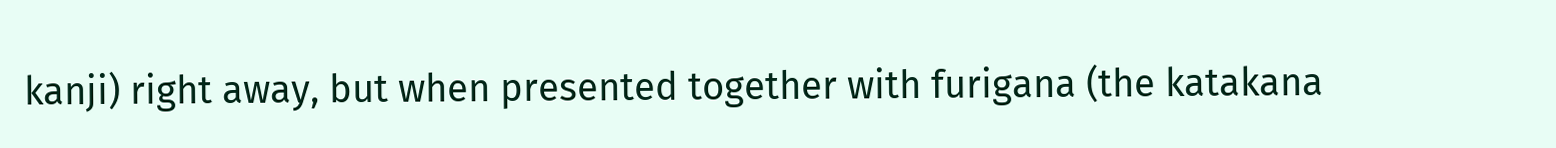kanji) right away, but when presented together with furigana (the katakana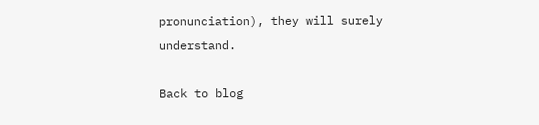pronunciation), they will surely understand.

Back to blog